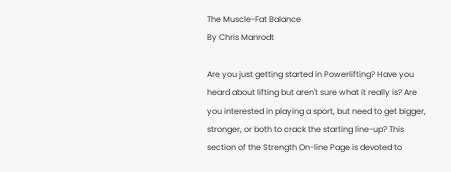The Muscle-Fat Balance
By Chris Manrodt

Are you just getting started in Powerlifting? Have you heard about lifting but aren't sure what it really is? Are you interested in playing a sport, but need to get bigger, stronger, or both to crack the starting line-up? This section of the Strength On-line Page is devoted to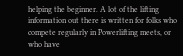helping the beginner. A lot of the lifting information out there is written for folks who compete regularly in Powerlifting meets, or who have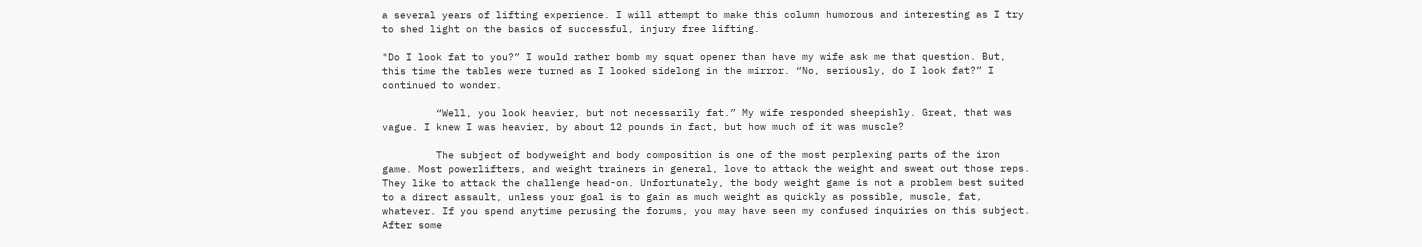a several years of lifting experience. I will attempt to make this column humorous and interesting as I try to shed light on the basics of successful, injury free lifting.

"Do I look fat to you?” I would rather bomb my squat opener than have my wife ask me that question. But, this time the tables were turned as I looked sidelong in the mirror. “No, seriously, do I look fat?” I continued to wonder.

         “Well, you look heavier, but not necessarily fat.” My wife responded sheepishly. Great, that was vague. I knew I was heavier, by about 12 pounds in fact, but how much of it was muscle?

         The subject of bodyweight and body composition is one of the most perplexing parts of the iron game. Most powerlifters, and weight trainers in general, love to attack the weight and sweat out those reps. They like to attack the challenge head-on. Unfortunately, the body weight game is not a problem best suited to a direct assault, unless your goal is to gain as much weight as quickly as possible, muscle, fat, whatever. If you spend anytime perusing the forums, you may have seen my confused inquiries on this subject. After some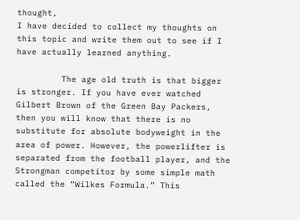thought,
I have decided to collect my thoughts on this topic and write them out to see if I have actually learned anything.

         The age old truth is that bigger is stronger. If you have ever watched Gilbert Brown of the Green Bay Packers, then you will know that there is no substitute for absolute bodyweight in the area of power. However, the powerlifter is separated from the football player, and the Strongman competitor by some simple math called the “Wilkes Formula.” This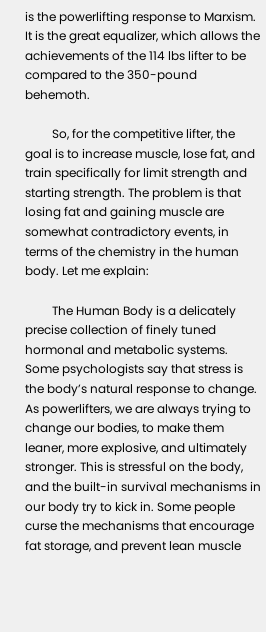is the powerlifting response to Marxism. It is the great equalizer, which allows the achievements of the 114 lbs lifter to be compared to the 350-pound behemoth.

         So, for the competitive lifter, the goal is to increase muscle, lose fat, and train specifically for limit strength and starting strength. The problem is that losing fat and gaining muscle are somewhat contradictory events, in terms of the chemistry in the human body. Let me explain:

         The Human Body is a delicately precise collection of finely tuned hormonal and metabolic systems. Some psychologists say that stress is the body’s natural response to change. As powerlifters, we are always trying to change our bodies, to make them leaner, more explosive, and ultimately stronger. This is stressful on the body, and the built-in survival mechanisms in our body try to kick in. Some people curse the mechanisms that encourage fat storage, and prevent lean muscle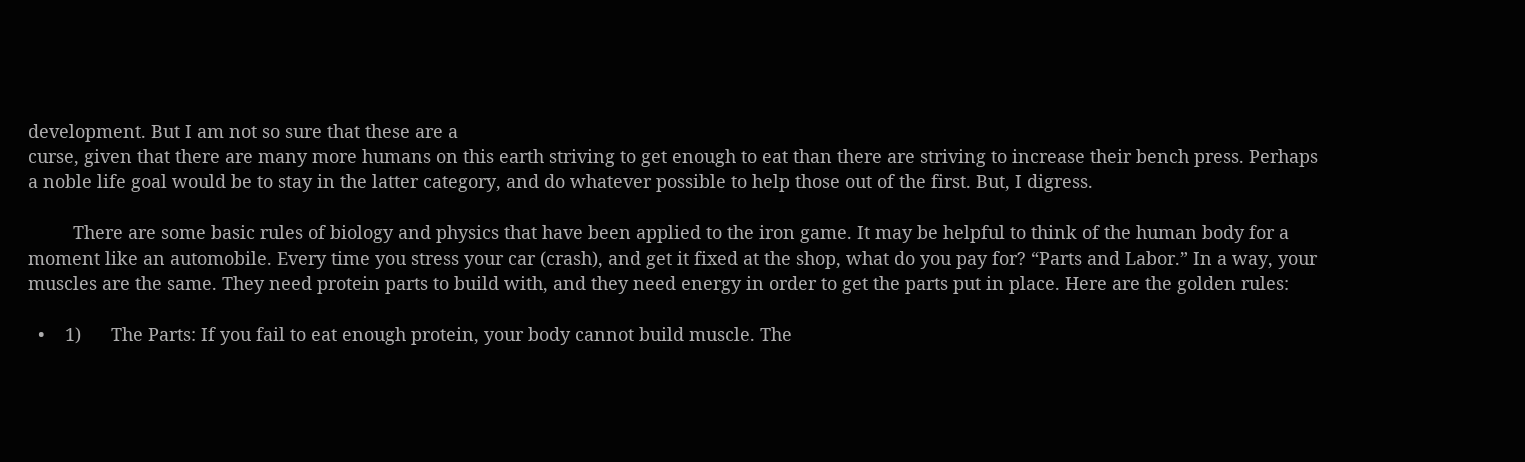development. But I am not so sure that these are a
curse, given that there are many more humans on this earth striving to get enough to eat than there are striving to increase their bench press. Perhaps a noble life goal would be to stay in the latter category, and do whatever possible to help those out of the first. But, I digress.

         There are some basic rules of biology and physics that have been applied to the iron game. It may be helpful to think of the human body for a moment like an automobile. Every time you stress your car (crash), and get it fixed at the shop, what do you pay for? “Parts and Labor.” In a way, your muscles are the same. They need protein parts to build with, and they need energy in order to get the parts put in place. Here are the golden rules:

  •    1)      The Parts: If you fail to eat enough protein, your body cannot build muscle. The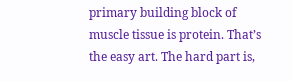primary building block of muscle tissue is protein. That’s the easy art. The hard part is,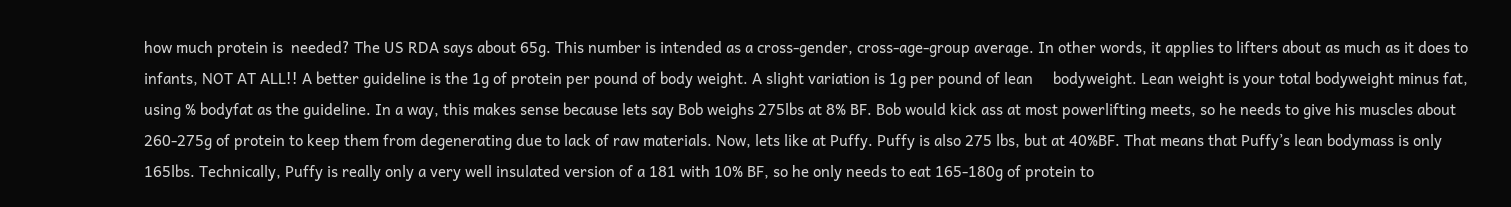how much protein is  needed? The US RDA says about 65g. This number is intended as a cross-gender, cross-age-group average. In other words, it applies to lifters about as much as it does to infants, NOT AT ALL!! A better guideline is the 1g of protein per pound of body weight. A slight variation is 1g per pound of lean     bodyweight. Lean weight is your total bodyweight minus fat, using % bodyfat as the guideline. In a way, this makes sense because lets say Bob weighs 275lbs at 8% BF. Bob would kick ass at most powerlifting meets, so he needs to give his muscles about 260-275g of protein to keep them from degenerating due to lack of raw materials. Now, lets like at Puffy. Puffy is also 275 lbs, but at 40%BF. That means that Puffy’s lean bodymass is only 165lbs. Technically, Puffy is really only a very well insulated version of a 181 with 10% BF, so he only needs to eat 165-180g of protein to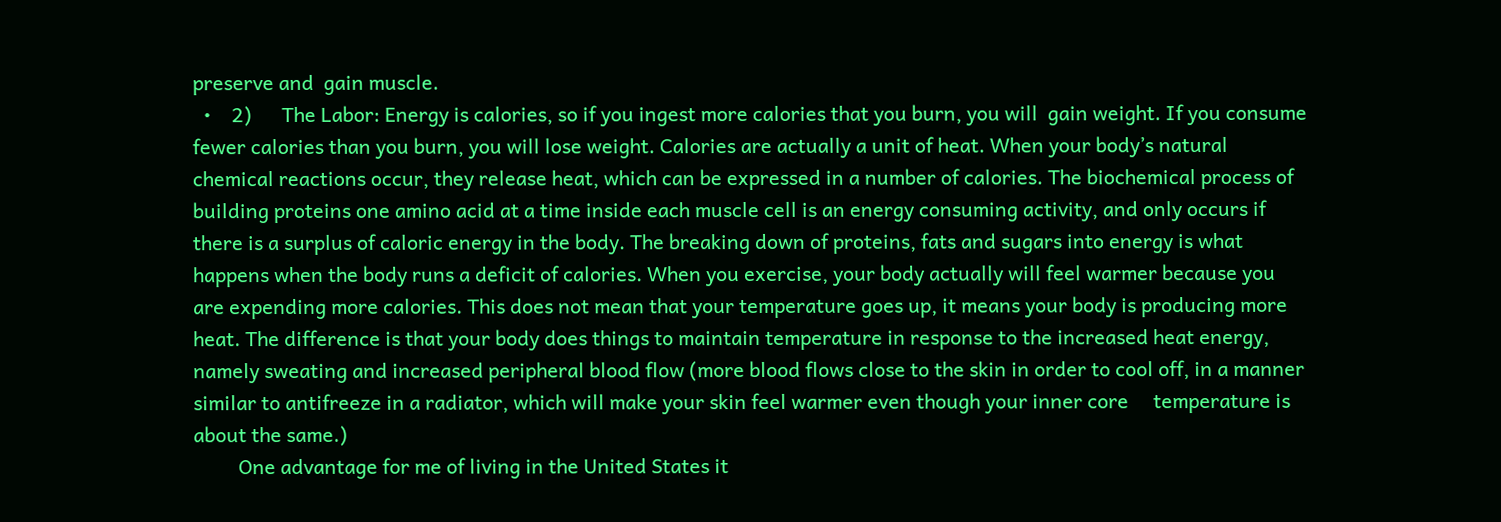preserve and  gain muscle.
  •    2)      The Labor: Energy is calories, so if you ingest more calories that you burn, you will  gain weight. If you consume fewer calories than you burn, you will lose weight. Calories are actually a unit of heat. When your body’s natural chemical reactions occur, they release heat, which can be expressed in a number of calories. The biochemical process of building proteins one amino acid at a time inside each muscle cell is an energy consuming activity, and only occurs if there is a surplus of caloric energy in the body. The breaking down of proteins, fats and sugars into energy is what happens when the body runs a deficit of calories. When you exercise, your body actually will feel warmer because you are expending more calories. This does not mean that your temperature goes up, it means your body is producing more heat. The difference is that your body does things to maintain temperature in response to the increased heat energy, namely sweating and increased peripheral blood flow (more blood flows close to the skin in order to cool off, in a manner similar to antifreeze in a radiator, which will make your skin feel warmer even though your inner core     temperature is about the same.)
         One advantage for me of living in the United States it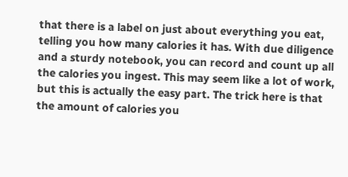that there is a label on just about everything you eat, telling you how many calories it has. With due diligence and a sturdy notebook, you can record and count up all the calories you ingest. This may seem like a lot of work, but this is actually the easy part. The trick here is that the amount of calories you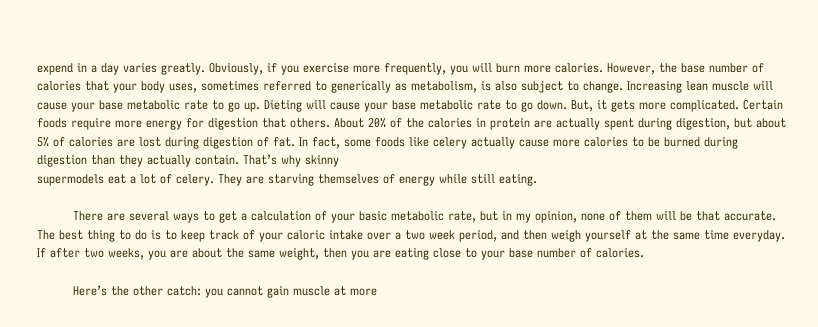expend in a day varies greatly. Obviously, if you exercise more frequently, you will burn more calories. However, the base number of calories that your body uses, sometimes referred to generically as metabolism, is also subject to change. Increasing lean muscle will cause your base metabolic rate to go up. Dieting will cause your base metabolic rate to go down. But, it gets more complicated. Certain foods require more energy for digestion that others. About 20% of the calories in protein are actually spent during digestion, but about 5% of calories are lost during digestion of fat. In fact, some foods like celery actually cause more calories to be burned during digestion than they actually contain. That’s why skinny
supermodels eat a lot of celery. They are starving themselves of energy while still eating.

         There are several ways to get a calculation of your basic metabolic rate, but in my opinion, none of them will be that accurate. The best thing to do is to keep track of your caloric intake over a two week period, and then weigh yourself at the same time everyday. If after two weeks, you are about the same weight, then you are eating close to your base number of calories.

         Here’s the other catch: you cannot gain muscle at more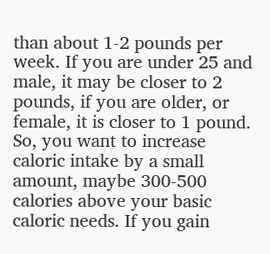than about 1-2 pounds per week. If you are under 25 and male, it may be closer to 2 pounds, if you are older, or female, it is closer to 1 pound. So, you want to increase caloric intake by a small amount, maybe 300-500 calories above your basic caloric needs. If you gain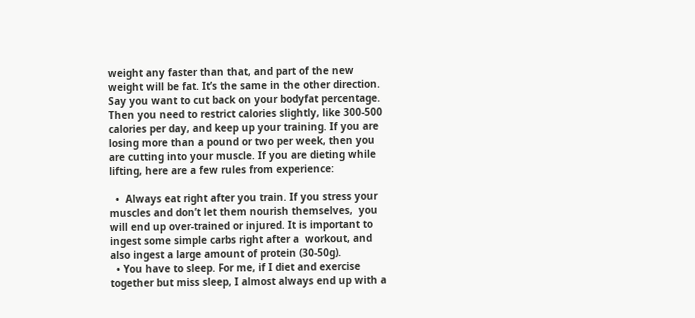weight any faster than that, and part of the new weight will be fat. It’s the same in the other direction.
Say you want to cut back on your bodyfat percentage. Then you need to restrict calories slightly, like 300-500 calories per day, and keep up your training. If you are losing more than a pound or two per week, then you are cutting into your muscle. If you are dieting while lifting, here are a few rules from experience:

  •  Always eat right after you train. If you stress your muscles and don’t let them nourish themselves,  you will end up over-trained or injured. It is important to ingest some simple carbs right after a  workout, and also ingest a large amount of protein (30-50g).
  • You have to sleep. For me, if I diet and exercise together but miss sleep, I almost always end up with a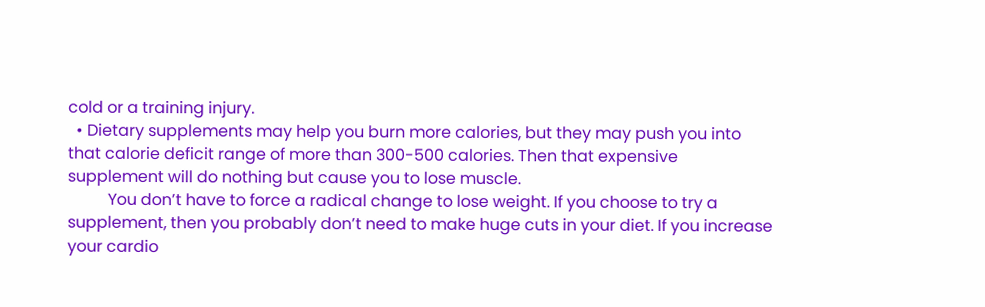cold or a training injury.
  • Dietary supplements may help you burn more calories, but they may push you into that calorie deficit range of more than 300-500 calories. Then that expensive supplement will do nothing but cause you to lose muscle.
          You don’t have to force a radical change to lose weight. If you choose to try a supplement, then you probably don’t need to make huge cuts in your diet. If you increase your cardio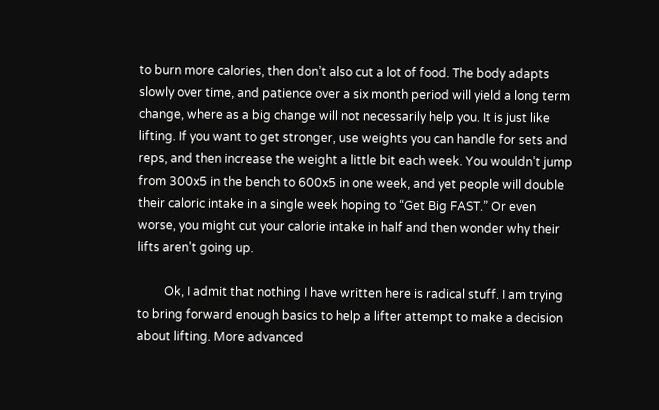to burn more calories, then don’t also cut a lot of food. The body adapts slowly over time, and patience over a six month period will yield a long term change, where as a big change will not necessarily help you. It is just like lifting. If you want to get stronger, use weights you can handle for sets and reps, and then increase the weight a little bit each week. You wouldn’t jump from 300x5 in the bench to 600x5 in one week, and yet people will double their caloric intake in a single week hoping to “Get Big FAST.” Or even worse, you might cut your calorie intake in half and then wonder why their lifts aren’t going up.

         Ok, I admit that nothing I have written here is radical stuff. I am trying to bring forward enough basics to help a lifter attempt to make a decision about lifting. More advanced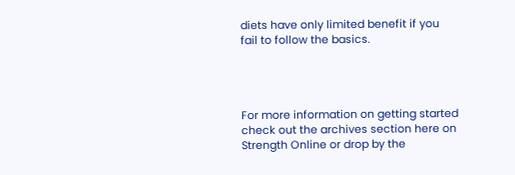diets have only limited benefit if you fail to follow the basics.




For more information on getting started check out the archives section here on Strength Online or drop by the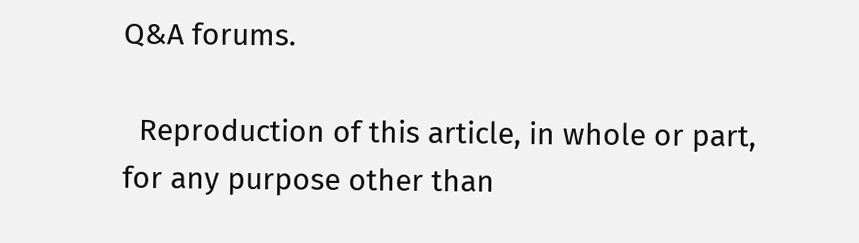Q&A forums.

  Reproduction of this article, in whole or part, for any purpose other than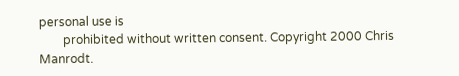personal use is
        prohibited without written consent. Copyright 2000 Chris Manrodt.